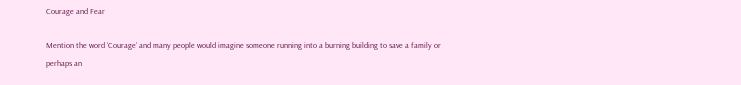Courage and Fear

Mention the word ‘Courage’ and many people would imagine someone running into a burning building to save a family or perhaps an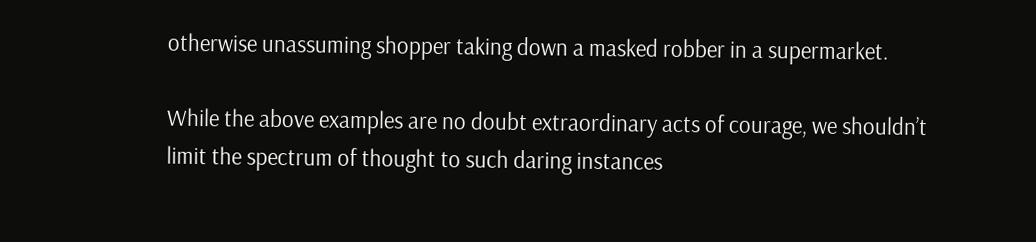otherwise unassuming shopper taking down a masked robber in a supermarket.

While the above examples are no doubt extraordinary acts of courage, we shouldn’t limit the spectrum of thought to such daring instances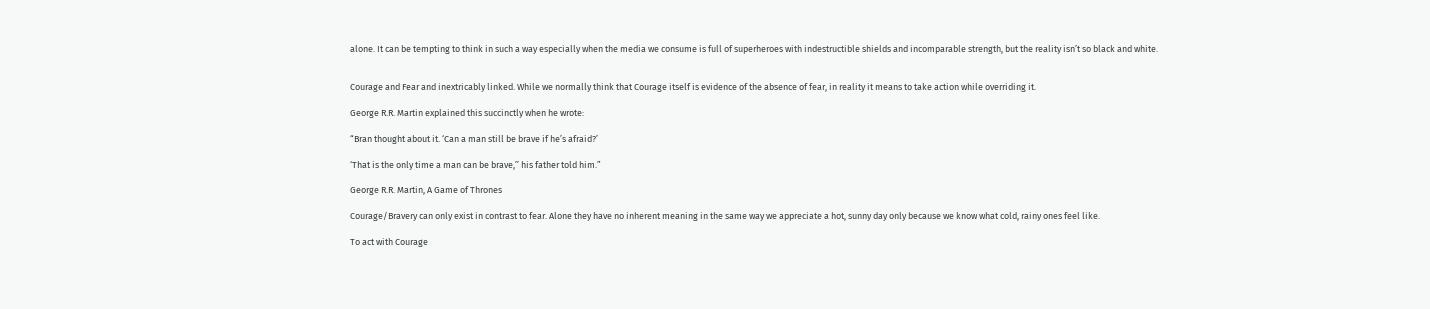alone. It can be tempting to think in such a way especially when the media we consume is full of superheroes with indestructible shields and incomparable strength, but the reality isn’t so black and white.


Courage and Fear and inextricably linked. While we normally think that Courage itself is evidence of the absence of fear, in reality it means to take action while overriding it.

George R.R. Martin explained this succinctly when he wrote:

“Bran thought about it. ‘Can a man still be brave if he’s afraid?’

‘That is the only time a man can be brave,’’ his father told him.”

George R.R. Martin, A Game of Thrones

Courage/Bravery can only exist in contrast to fear. Alone they have no inherent meaning in the same way we appreciate a hot, sunny day only because we know what cold, rainy ones feel like.

To act with Courage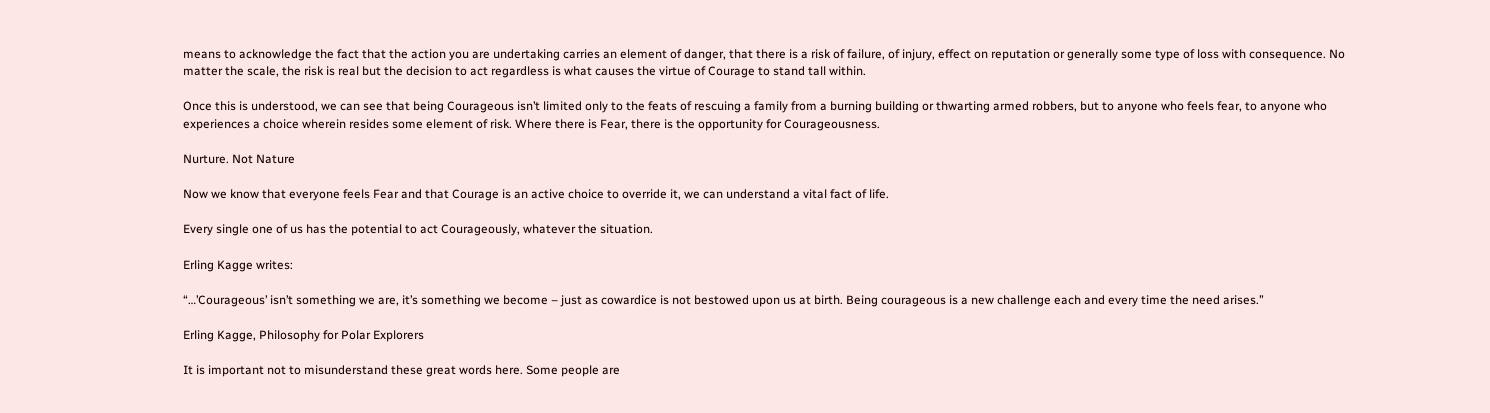means to acknowledge the fact that the action you are undertaking carries an element of danger, that there is a risk of failure, of injury, effect on reputation or generally some type of loss with consequence. No matter the scale, the risk is real but the decision to act regardless is what causes the virtue of Courage to stand tall within.

Once this is understood, we can see that being Courageous isn’t limited only to the feats of rescuing a family from a burning building or thwarting armed robbers, but to anyone who feels fear, to anyone who experiences a choice wherein resides some element of risk. Where there is Fear, there is the opportunity for Courageousness.

Nurture. Not Nature

Now we know that everyone feels Fear and that Courage is an active choice to override it, we can understand a vital fact of life.

Every single one of us has the potential to act Courageously, whatever the situation.

Erling Kagge writes:

“…’Courageous’ isn’t something we are, it’s something we become – just as cowardice is not bestowed upon us at birth. Being courageous is a new challenge each and every time the need arises.”

Erling Kagge, Philosophy for Polar Explorers

It is important not to misunderstand these great words here. Some people are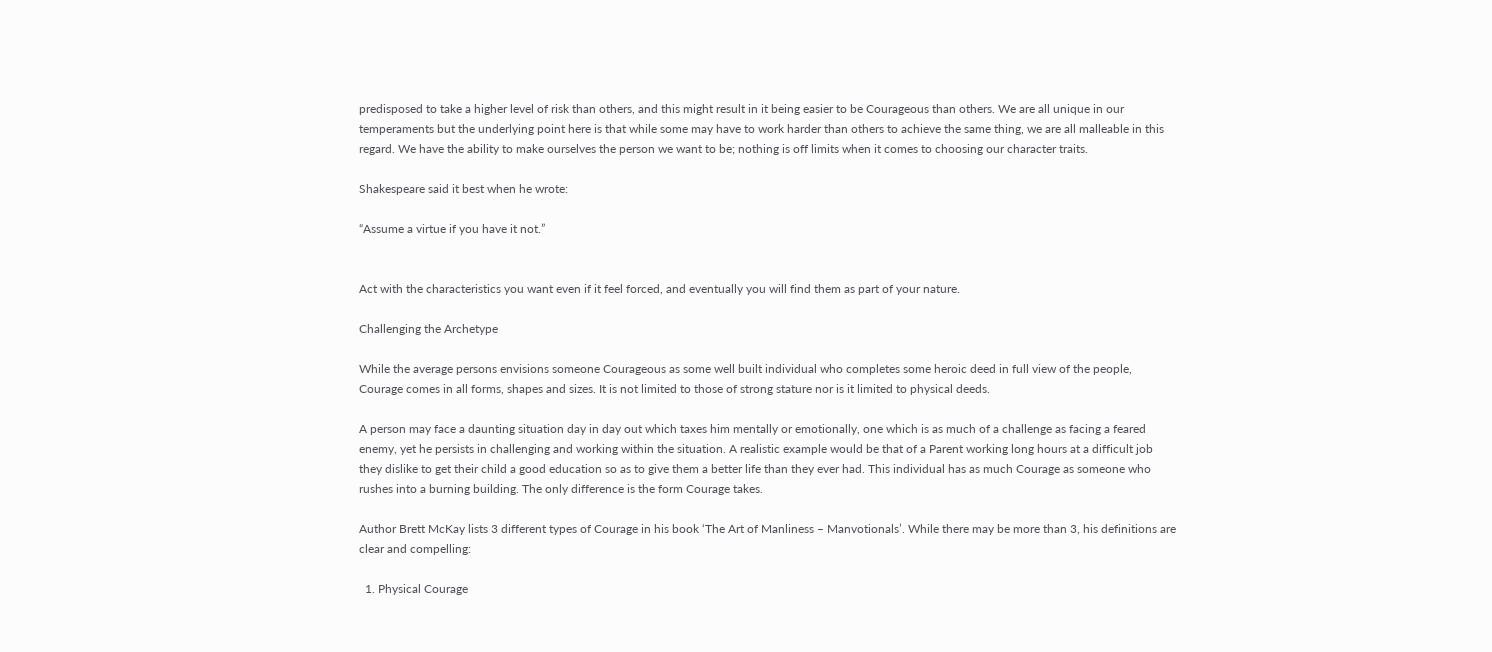predisposed to take a higher level of risk than others, and this might result in it being easier to be Courageous than others. We are all unique in our temperaments but the underlying point here is that while some may have to work harder than others to achieve the same thing, we are all malleable in this regard. We have the ability to make ourselves the person we want to be; nothing is off limits when it comes to choosing our character traits.

Shakespeare said it best when he wrote:

“Assume a virtue if you have it not.”


Act with the characteristics you want even if it feel forced, and eventually you will find them as part of your nature.

Challenging the Archetype

While the average persons envisions someone Courageous as some well built individual who completes some heroic deed in full view of the people, Courage comes in all forms, shapes and sizes. It is not limited to those of strong stature nor is it limited to physical deeds.

A person may face a daunting situation day in day out which taxes him mentally or emotionally, one which is as much of a challenge as facing a feared enemy, yet he persists in challenging and working within the situation. A realistic example would be that of a Parent working long hours at a difficult job they dislike to get their child a good education so as to give them a better life than they ever had. This individual has as much Courage as someone who rushes into a burning building. The only difference is the form Courage takes.

Author Brett McKay lists 3 different types of Courage in his book ‘The Art of Manliness – Manvotionals’. While there may be more than 3, his definitions are clear and compelling:

  1. Physical Courage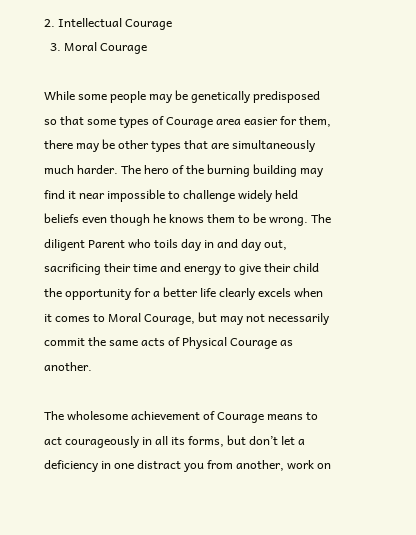2. Intellectual Courage
  3. Moral Courage

While some people may be genetically predisposed so that some types of Courage area easier for them, there may be other types that are simultaneously much harder. The hero of the burning building may find it near impossible to challenge widely held beliefs even though he knows them to be wrong. The diligent Parent who toils day in and day out, sacrificing their time and energy to give their child the opportunity for a better life clearly excels when it comes to Moral Courage, but may not necessarily commit the same acts of Physical Courage as another.

The wholesome achievement of Courage means to act courageously in all its forms, but don’t let a deficiency in one distract you from another, work on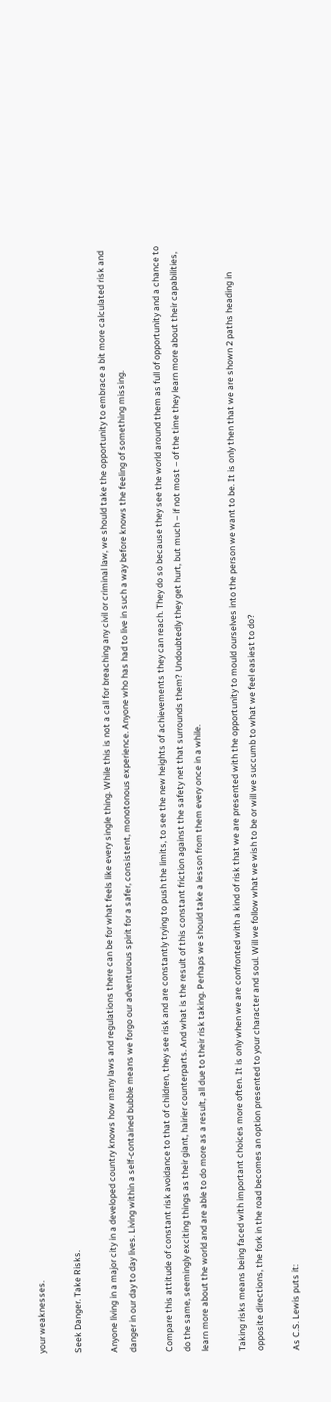your weaknesses.

Seek Danger. Take Risks.

Anyone living in a major city in a developed country knows how many laws and regulations there can be for what feels like every single thing. While this is not a call for breaching any civil or criminal law, we should take the opportunity to embrace a bit more calculated risk and danger in our day to day lives. Living within a self-contained bubble means we forgo our adventurous spirit for a safer, consistent, monotonous experience. Anyone who has had to live in such a way before knows the feeling of something missing.

Compare this attitude of constant risk avoidance to that of children, they see risk and are constantly trying to push the limits, to see the new heights of achievements they can reach. They do so because they see the world around them as full of opportunity and a chance to do the same, seemingly exciting things as their giant, hairier counterparts. And what is the result of this constant friction against the safety net that surrounds them? Undoubtedly they get hurt, but much – if not most – of the time they learn more about their capabilities, learn more about the world and are able to do more as a result, all due to their risk taking. Perhaps we should take a lesson from them every once in a while.

Taking risks means being faced with important choices more often. It is only when we are confronted with a kind of risk that we are presented with the opportunity to mould ourselves into the person we want to be. It is only then that we are shown 2 paths heading in opposite directions, the fork in the road becomes an option presented to your character and soul. Will we follow what we wish to be or will we succumb to what we feel easiest to do?

As C.S. Lewis puts it: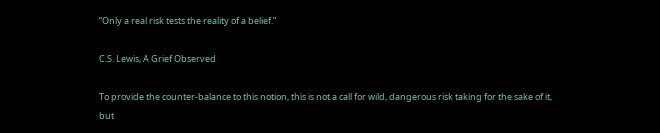“Only a real risk tests the reality of a belief.”

C.S. Lewis, A Grief Observed

To provide the counter-balance to this notion, this is not a call for wild, dangerous risk taking for the sake of it, but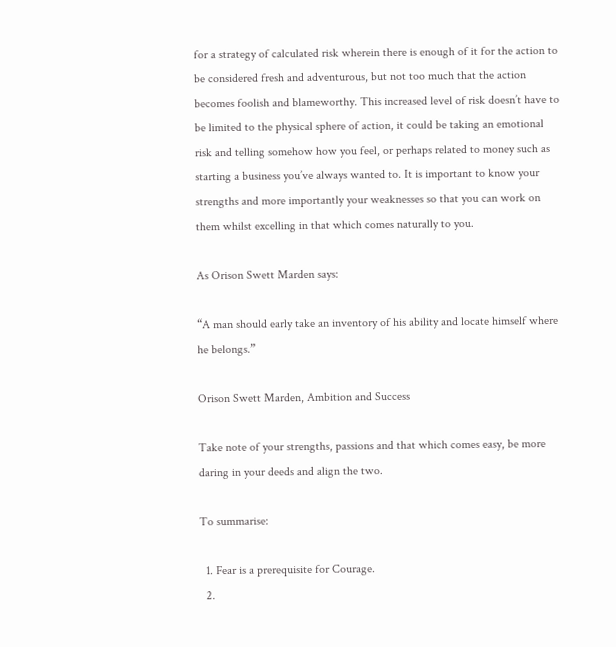for a strategy of calculated risk wherein there is enough of it for the action to be considered fresh and adventurous, but not too much that the action becomes foolish and blameworthy. This increased level of risk doesn’t have to be limited to the physical sphere of action, it could be taking an emotional risk and telling somehow how you feel, or perhaps related to money such as starting a business you’ve always wanted to. It is important to know your strengths and more importantly your weaknesses so that you can work on them whilst excelling in that which comes naturally to you.

As Orison Swett Marden says:

“A man should early take an inventory of his ability and locate himself where he belongs.”

Orison Swett Marden, Ambition and Success

Take note of your strengths, passions and that which comes easy, be more daring in your deeds and align the two.

To summarise:

  1. Fear is a prerequisite for Courage.
  2.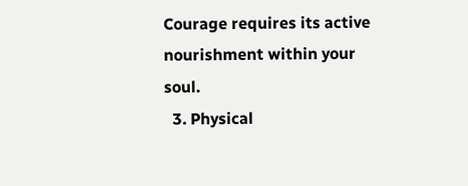Courage requires its active nourishment within your soul.
  3. Physical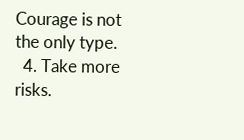Courage is not the only type.
  4. Take more risks.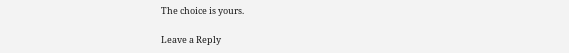The choice is yours.

Leave a Reply